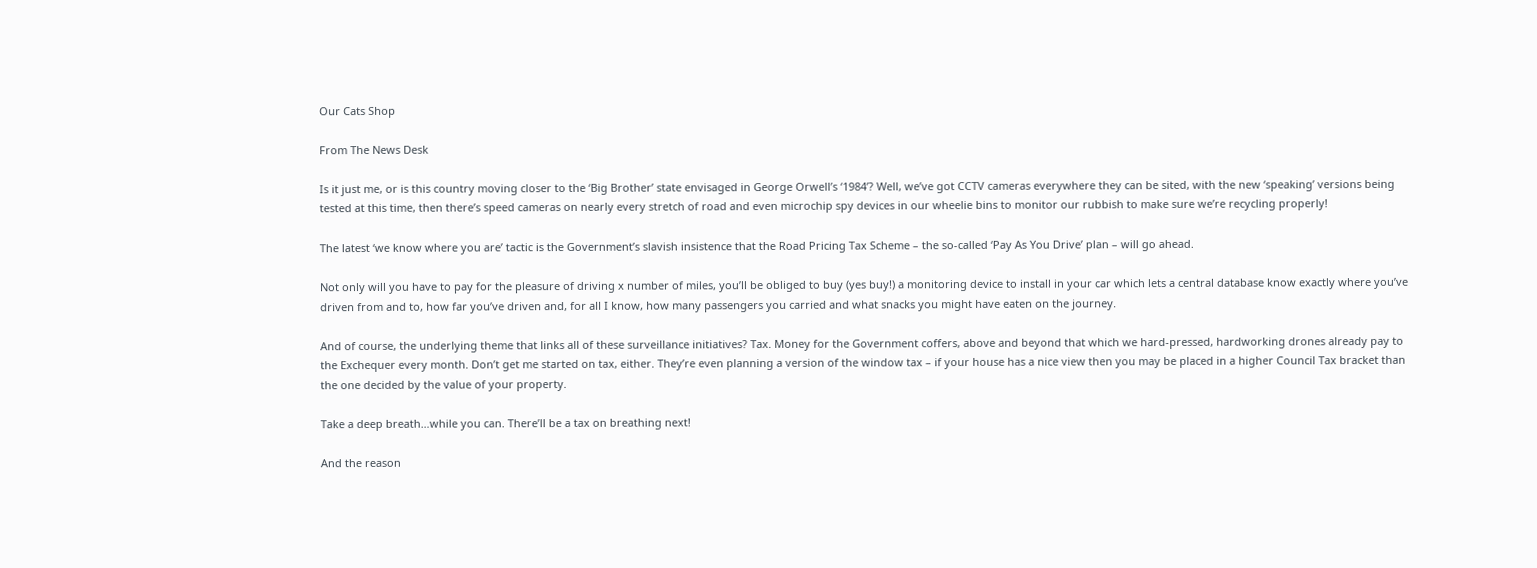Our Cats Shop

From The News Desk

Is it just me, or is this country moving closer to the ‘Big Brother’ state envisaged in George Orwell’s ‘1984’? Well, we’ve got CCTV cameras everywhere they can be sited, with the new ‘speaking’ versions being tested at this time, then there’s speed cameras on nearly every stretch of road and even microchip spy devices in our wheelie bins to monitor our rubbish to make sure we’re recycling properly!

The latest ‘we know where you are’ tactic is the Government’s slavish insistence that the Road Pricing Tax Scheme – the so-called ‘Pay As You Drive’ plan – will go ahead.

Not only will you have to pay for the pleasure of driving x number of miles, you’ll be obliged to buy (yes buy!) a monitoring device to install in your car which lets a central database know exactly where you’ve driven from and to, how far you’ve driven and, for all I know, how many passengers you carried and what snacks you might have eaten on the journey.

And of course, the underlying theme that links all of these surveillance initiatives? Tax. Money for the Government coffers, above and beyond that which we hard-pressed, hardworking drones already pay to the Exchequer every month. Don’t get me started on tax, either. They’re even planning a version of the window tax – if your house has a nice view then you may be placed in a higher Council Tax bracket than the one decided by the value of your property.

Take a deep breath…while you can. There’ll be a tax on breathing next!

And the reason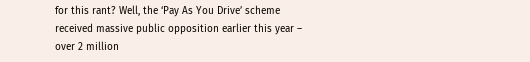for this rant? Well, the ‘Pay As You Drive’ scheme received massive public opposition earlier this year – over 2 million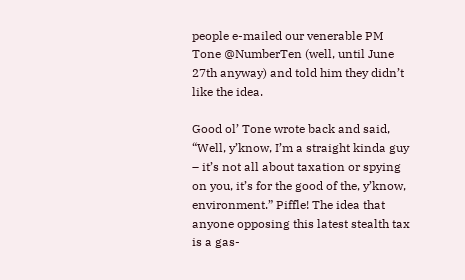people e-mailed our venerable PM Tone @NumberTen (well, until June 27th anyway) and told him they didn’t like the idea.

Good ol’ Tone wrote back and said, “Well, y’know, I’m a straight kinda guy – it’s not all about taxation or spying on you, it’s for the good of the, y’know, environment.” Piffle! The idea that anyone opposing this latest stealth tax is a gas-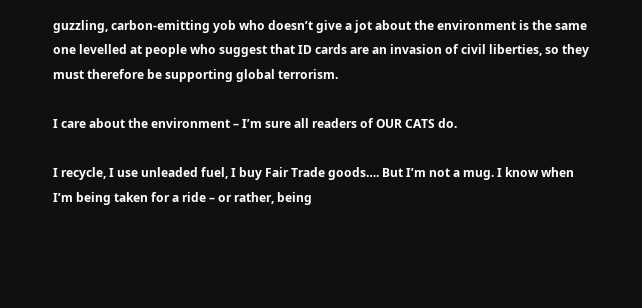guzzling, carbon-emitting yob who doesn’t give a jot about the environment is the same one levelled at people who suggest that ID cards are an invasion of civil liberties, so they must therefore be supporting global terrorism.

I care about the environment – I’m sure all readers of OUR CATS do.

I recycle, I use unleaded fuel, I buy Fair Trade goods…. But I’m not a mug. I know when I’m being taken for a ride – or rather, being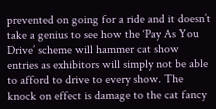prevented on going for a ride and it doesn’t take a genius to see how the ‘Pay As You Drive’ scheme will hammer cat show entries as exhibitors will simply not be able to afford to drive to every show. The knock on effect is damage to the cat fancy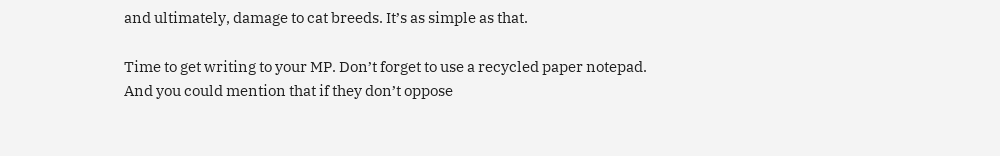and ultimately, damage to cat breeds. It’s as simple as that.

Time to get writing to your MP. Don’t forget to use a recycled paper notepad. And you could mention that if they don’t oppose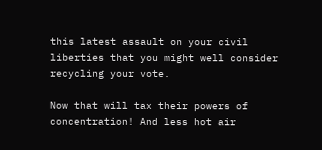this latest assault on your civil liberties that you might well consider recycling your vote.

Now that will tax their powers of concentration! And less hot air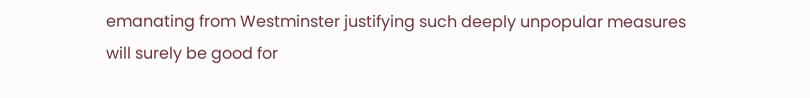emanating from Westminster justifying such deeply unpopular measures will surely be good for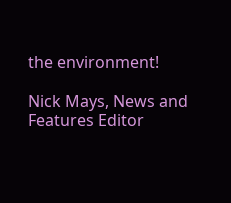the environment!

Nick Mays, News and Features Editor